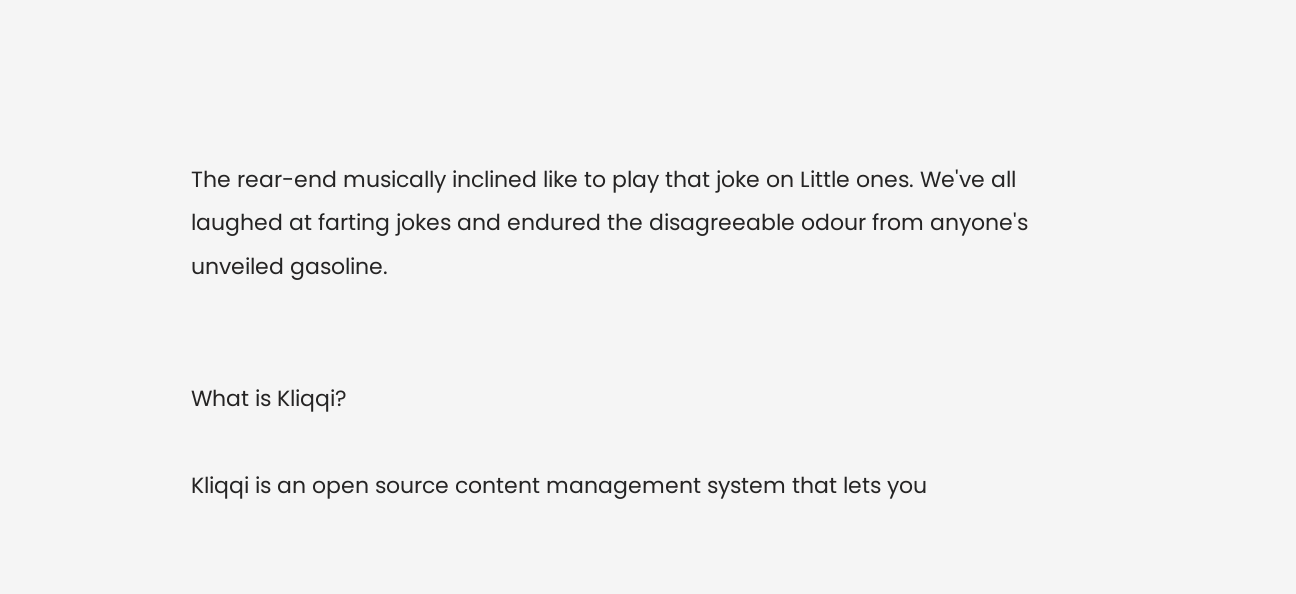The rear-end musically inclined like to play that joke on Little ones. We've all laughed at farting jokes and endured the disagreeable odour from anyone's unveiled gasoline.


What is Kliqqi?

Kliqqi is an open source content management system that lets you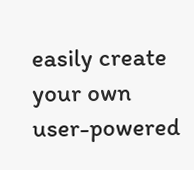easily create your own user-powered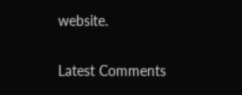website.

Latest Comments